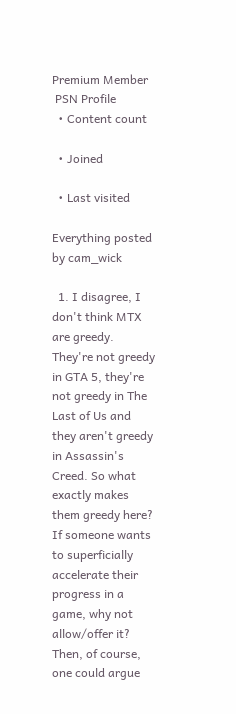Premium Member
 PSN Profile
  • Content count

  • Joined

  • Last visited

Everything posted by cam_wick

  1. I disagree, I don't think MTX are greedy. They're not greedy in GTA 5, they're not greedy in The Last of Us and they aren't greedy in Assassin's Creed. So what exactly makes them greedy here? If someone wants to superficially accelerate their progress in a game, why not allow/offer it? Then, of course, one could argue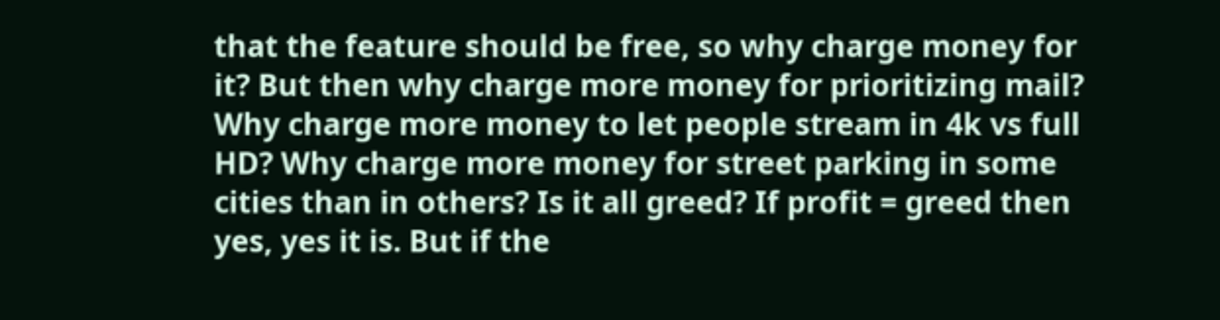that the feature should be free, so why charge money for it? But then why charge more money for prioritizing mail? Why charge more money to let people stream in 4k vs full HD? Why charge more money for street parking in some cities than in others? Is it all greed? If profit = greed then yes, yes it is. But if the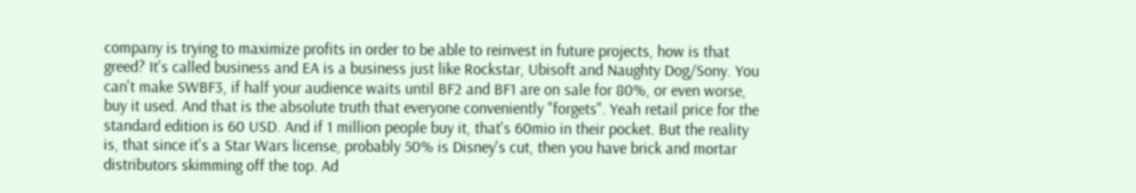company is trying to maximize profits in order to be able to reinvest in future projects, how is that greed? It's called business and EA is a business just like Rockstar, Ubisoft and Naughty Dog/Sony. You can't make SWBF3, if half your audience waits until BF2 and BF1 are on sale for 80%, or even worse, buy it used. And that is the absolute truth that everyone conveniently "forgets". Yeah retail price for the standard edition is 60 USD. And if 1 million people buy it, that's 60mio in their pocket. But the reality is, that since it's a Star Wars license, probably 50% is Disney's cut, then you have brick and mortar distributors skimming off the top. Ad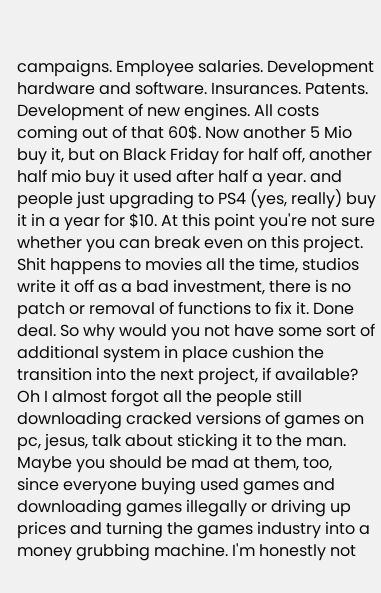campaigns. Employee salaries. Development hardware and software. Insurances. Patents. Development of new engines. All costs coming out of that 60$. Now another 5 Mio buy it, but on Black Friday for half off, another half mio buy it used after half a year. and people just upgrading to PS4 (yes, really) buy it in a year for $10. At this point you're not sure whether you can break even on this project. Shit happens to movies all the time, studios write it off as a bad investment, there is no patch or removal of functions to fix it. Done deal. So why would you not have some sort of additional system in place cushion the transition into the next project, if available? Oh I almost forgot all the people still downloading cracked versions of games on pc, jesus, talk about sticking it to the man. Maybe you should be mad at them, too, since everyone buying used games and downloading games illegally or driving up prices and turning the games industry into a money grubbing machine. I'm honestly not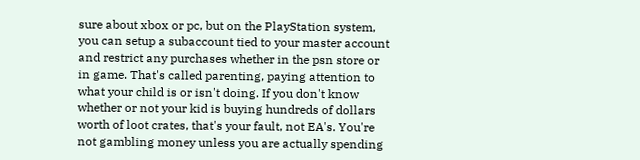sure about xbox or pc, but on the PlayStation system, you can setup a subaccount tied to your master account and restrict any purchases whether in the psn store or in game. That's called parenting, paying attention to what your child is or isn't doing. If you don't know whether or not your kid is buying hundreds of dollars worth of loot crates, that's your fault, not EA's. You're not gambling money unless you are actually spending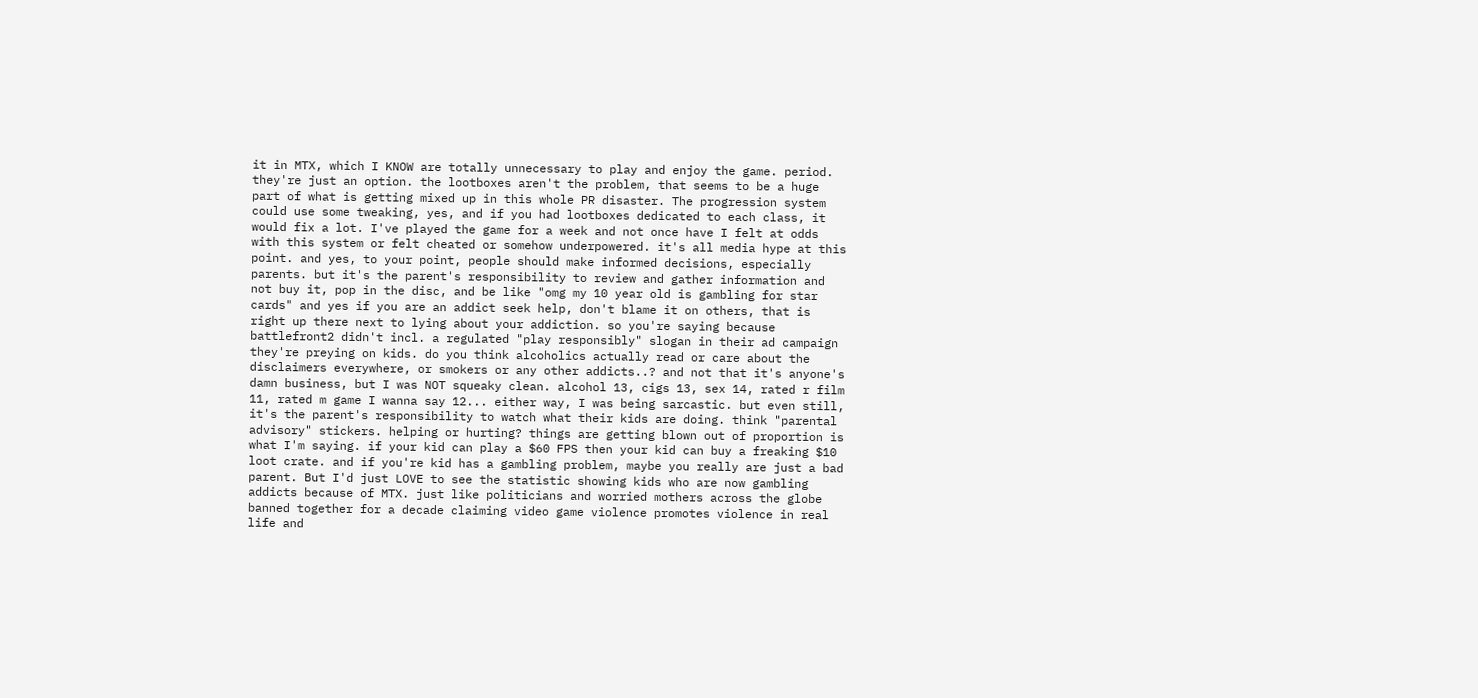it in MTX, which I KNOW are totally unnecessary to play and enjoy the game. period. they're just an option. the lootboxes aren't the problem, that seems to be a huge part of what is getting mixed up in this whole PR disaster. The progression system could use some tweaking, yes, and if you had lootboxes dedicated to each class, it would fix a lot. I've played the game for a week and not once have I felt at odds with this system or felt cheated or somehow underpowered. it's all media hype at this point. and yes, to your point, people should make informed decisions, especially parents. but it's the parent's responsibility to review and gather information and not buy it, pop in the disc, and be like "omg my 10 year old is gambling for star cards" and yes if you are an addict seek help, don't blame it on others, that is right up there next to lying about your addiction. so you're saying because battlefront2 didn't incl. a regulated "play responsibly" slogan in their ad campaign they're preying on kids. do you think alcoholics actually read or care about the disclaimers everywhere, or smokers or any other addicts..? and not that it's anyone's damn business, but I was NOT squeaky clean. alcohol 13, cigs 13, sex 14, rated r film 11, rated m game I wanna say 12... either way, I was being sarcastic. but even still, it's the parent's responsibility to watch what their kids are doing. think "parental advisory" stickers. helping or hurting? things are getting blown out of proportion is what I'm saying. if your kid can play a $60 FPS then your kid can buy a freaking $10 loot crate. and if you're kid has a gambling problem, maybe you really are just a bad parent. But I'd just LOVE to see the statistic showing kids who are now gambling addicts because of MTX. just like politicians and worried mothers across the globe banned together for a decade claiming video game violence promotes violence in real life and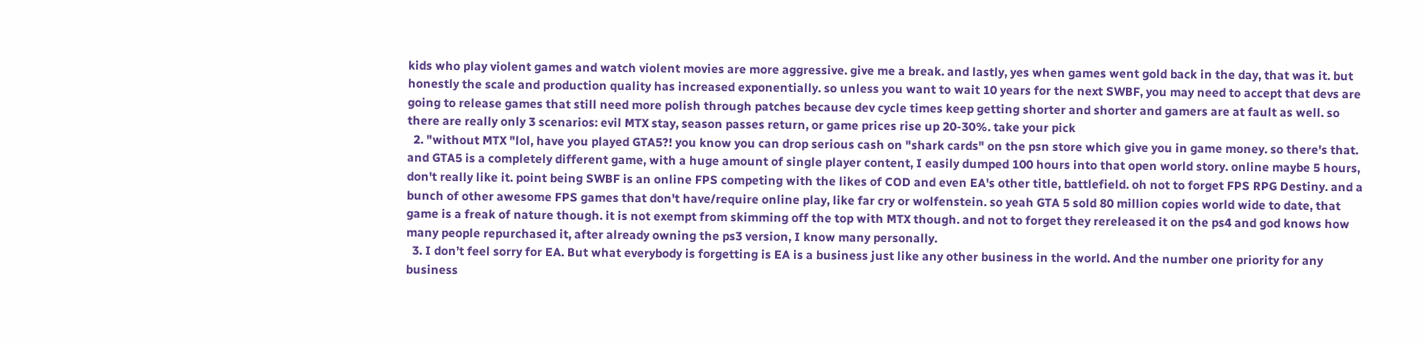kids who play violent games and watch violent movies are more aggressive. give me a break. and lastly, yes when games went gold back in the day, that was it. but honestly the scale and production quality has increased exponentially. so unless you want to wait 10 years for the next SWBF, you may need to accept that devs are going to release games that still need more polish through patches because dev cycle times keep getting shorter and shorter and gamers are at fault as well. so there are really only 3 scenarios: evil MTX stay, season passes return, or game prices rise up 20-30%. take your pick
  2. "without MTX "lol, have you played GTA5?! you know you can drop serious cash on "shark cards" on the psn store which give you in game money. so there's that. and GTA5 is a completely different game, with a huge amount of single player content, I easily dumped 100 hours into that open world story. online maybe 5 hours, don't really like it. point being SWBF is an online FPS competing with the likes of COD and even EA's other title, battlefield. oh not to forget FPS RPG Destiny. and a bunch of other awesome FPS games that don't have/require online play, like far cry or wolfenstein. so yeah GTA 5 sold 80 million copies world wide to date, that game is a freak of nature though. it is not exempt from skimming off the top with MTX though. and not to forget they rereleased it on the ps4 and god knows how many people repurchased it, after already owning the ps3 version, I know many personally.
  3. I don’t feel sorry for EA. But what everybody is forgetting is EA is a business just like any other business in the world. And the number one priority for any business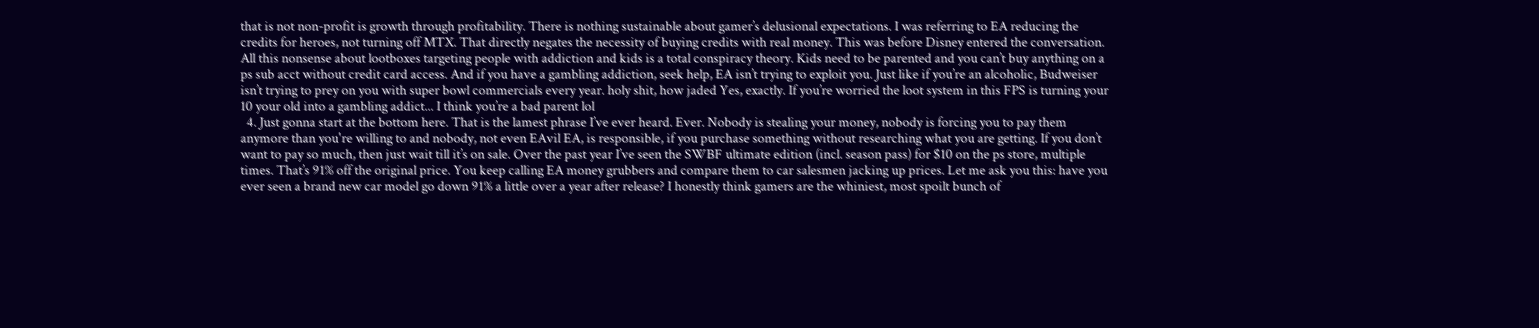that is not non-profit is growth through profitability. There is nothing sustainable about gamer’s delusional expectations. I was referring to EA reducing the credits for heroes, not turning off MTX. That directly negates the necessity of buying credits with real money. This was before Disney entered the conversation. All this nonsense about lootboxes targeting people with addiction and kids is a total conspiracy theory. Kids need to be parented and you can’t buy anything on a ps sub acct without credit card access. And if you have a gambling addiction, seek help, EA isn’t trying to exploit you. Just like if you’re an alcoholic, Budweiser isn’t trying to prey on you with super bowl commercials every year. holy shit, how jaded Yes, exactly. If you’re worried the loot system in this FPS is turning your 10 your old into a gambling addict... I think you’re a bad parent lol
  4. Just gonna start at the bottom here. That is the lamest phrase I’ve ever heard. Ever. Nobody is stealing your money, nobody is forcing you to pay them anymore than you're willing to and nobody, not even EAvil EA, is responsible, if you purchase something without researching what you are getting. If you don’t want to pay so much, then just wait till it’s on sale. Over the past year I’ve seen the SWBF ultimate edition (incl. season pass) for $10 on the ps store, multiple times. That’s 91% off the original price. You keep calling EA money grubbers and compare them to car salesmen jacking up prices. Let me ask you this: have you ever seen a brand new car model go down 91% a little over a year after release? I honestly think gamers are the whiniest, most spoilt bunch of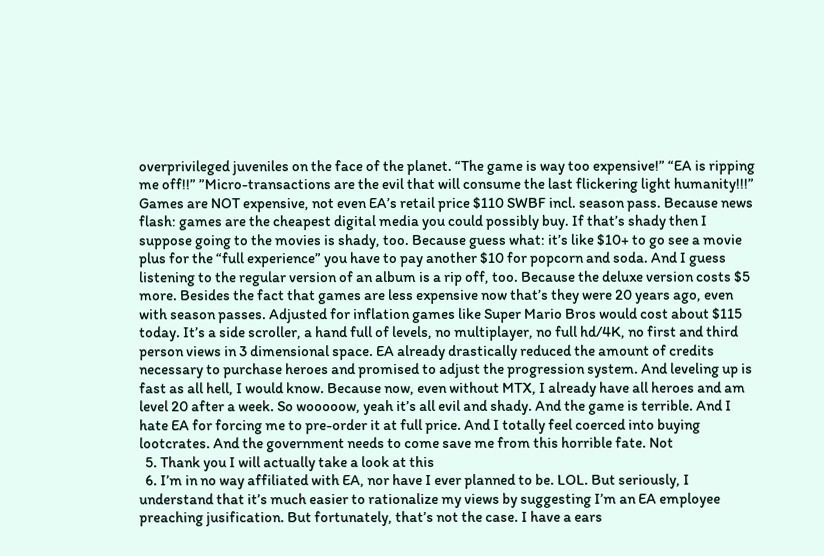overprivileged juveniles on the face of the planet. “The game is way too expensive!” “EA is ripping me off!!” ”Micro-transactions are the evil that will consume the last flickering light humanity!!!” Games are NOT expensive, not even EA’s retail price $110 SWBF incl. season pass. Because news flash: games are the cheapest digital media you could possibly buy. If that’s shady then I suppose going to the movies is shady, too. Because guess what: it’s like $10+ to go see a movie plus for the “full experience” you have to pay another $10 for popcorn and soda. And I guess listening to the regular version of an album is a rip off, too. Because the deluxe version costs $5 more. Besides the fact that games are less expensive now that’s they were 20 years ago, even with season passes. Adjusted for inflation games like Super Mario Bros would cost about $115 today. It’s a side scroller, a hand full of levels, no multiplayer, no full hd/4K, no first and third person views in 3 dimensional space. EA already drastically reduced the amount of credits necessary to purchase heroes and promised to adjust the progression system. And leveling up is fast as all hell, I would know. Because now, even without MTX, I already have all heroes and am level 20 after a week. So wooooow, yeah it’s all evil and shady. And the game is terrible. And I hate EA for forcing me to pre-order it at full price. And I totally feel coerced into buying lootcrates. And the government needs to come save me from this horrible fate. Not
  5. Thank you I will actually take a look at this
  6. I’m in no way affiliated with EA, nor have I ever planned to be. LOL. But seriously, I understand that it’s much easier to rationalize my views by suggesting I’m an EA employee preaching jusification. But fortunately, that’s not the case. I have a ears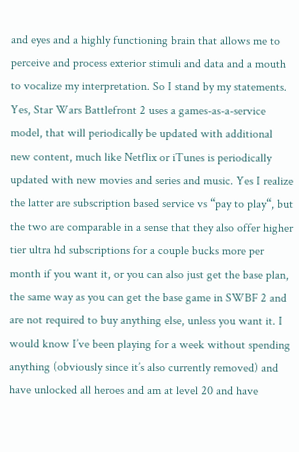and eyes and a highly functioning brain that allows me to perceive and process exterior stimuli and data and a mouth to vocalize my interpretation. So I stand by my statements. Yes, Star Wars Battlefront 2 uses a games-as-a-service model, that will periodically be updated with additional new content, much like Netflix or iTunes is periodically updated with new movies and series and music. Yes I realize the latter are subscription based service vs “pay to play“, but the two are comparable in a sense that they also offer higher tier ultra hd subscriptions for a couple bucks more per month if you want it, or you can also just get the base plan, the same way as you can get the base game in SWBF 2 and are not required to buy anything else, unless you want it. I would know I’ve been playing for a week without spending anything (obviously since it’s also currently removed) and have unlocked all heroes and am at level 20 and have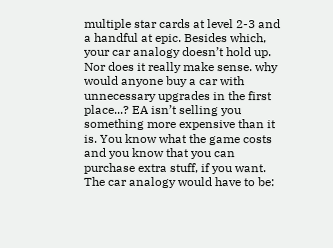multiple star cards at level 2-3 and a handful at epic. Besides which, your car analogy doesn’t hold up. Nor does it really make sense. why would anyone buy a car with unnecessary upgrades in the first place...? EA isn’t selling you something more expensive than it is. You know what the game costs and you know that you can purchase extra stuff, if you want. The car analogy would have to be: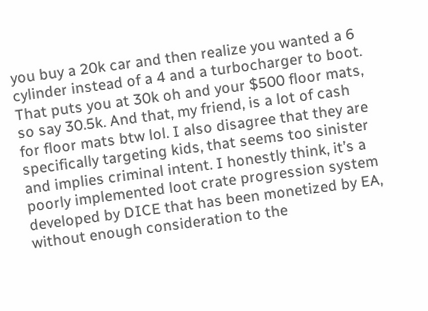you buy a 20k car and then realize you wanted a 6 cylinder instead of a 4 and a turbocharger to boot. That puts you at 30k oh and your $500 floor mats, so say 30.5k. And that, my friend, is a lot of cash for floor mats btw lol. I also disagree that they are specifically targeting kids, that seems too sinister and implies criminal intent. I honestly think, it’s a poorly implemented loot crate progression system developed by DICE that has been monetized by EA, without enough consideration to the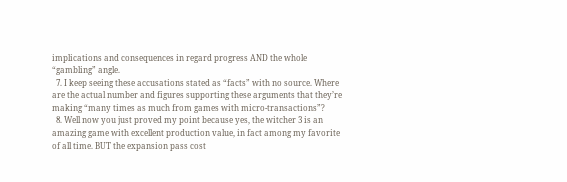implications and consequences in regard progress AND the whole “gambling” angle.
  7. I keep seeing these accusations stated as “facts” with no source. Where are the actual number and figures supporting these arguments that they’re making “many times as much from games with micro-transactions”?
  8. Well now you just proved my point because yes, the witcher 3 is an amazing game with excellent production value, in fact among my favorite of all time. BUT the expansion pass cost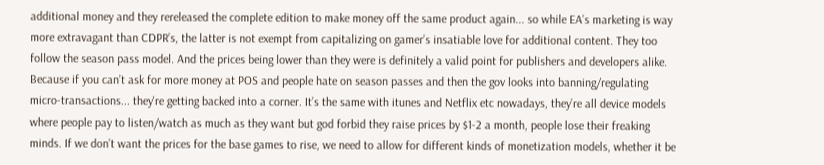additional money and they rereleased the complete edition to make money off the same product again... so while EA’s marketing is way more extravagant than CDPR’s, the latter is not exempt from capitalizing on gamer’s insatiable love for additional content. They too follow the season pass model. And the prices being lower than they were is definitely a valid point for publishers and developers alike. Because if you can’t ask for more money at POS and people hate on season passes and then the gov looks into banning/regulating micro-transactions... they're getting backed into a corner. It’s the same with itunes and Netflix etc nowadays, they’re all device models where people pay to listen/watch as much as they want but god forbid they raise prices by $1-2 a month, people lose their freaking minds. If we don’t want the prices for the base games to rise, we need to allow for different kinds of monetization models, whether it be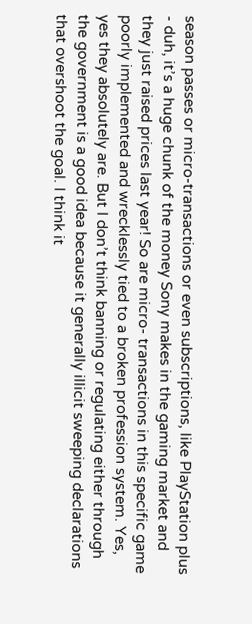season passes or micro-transactions or even subscriptions, like PlayStation plus - duh, it’s a huge chunk of the money Sony makes in the gaming market and they just raised prices last year! So are micro- transactions in this specific game poorly implemented and wrecklessly tied to a broken profession system. Yes, yes they absolutely are. But I don’t think banning or regulating either through the government is a good idea because it generally illicit sweeping declarations that overshoot the goal. I think it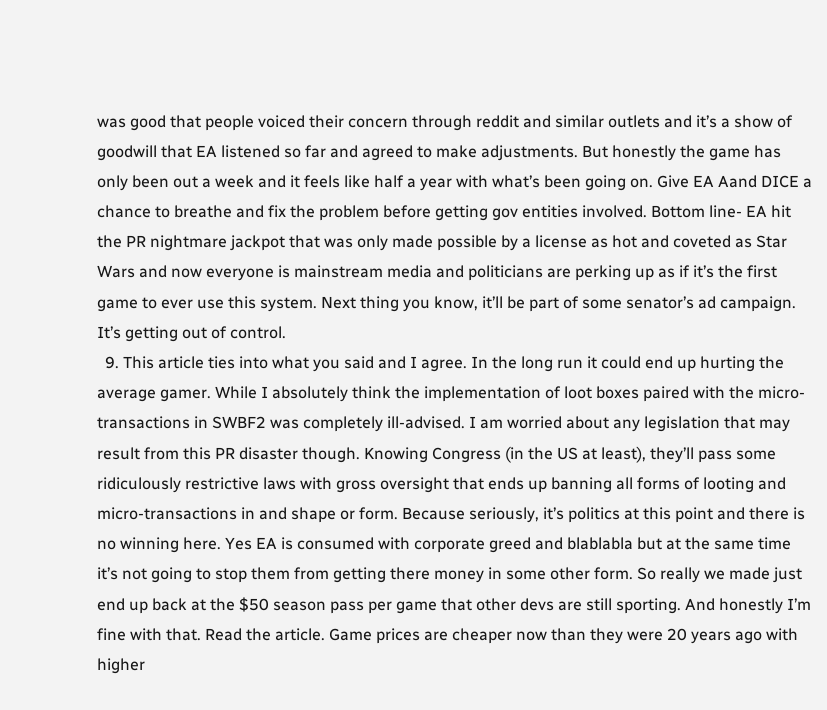was good that people voiced their concern through reddit and similar outlets and it’s a show of goodwill that EA listened so far and agreed to make adjustments. But honestly the game has only been out a week and it feels like half a year with what’s been going on. Give EA Aand DICE a chance to breathe and fix the problem before getting gov entities involved. Bottom line- EA hit the PR nightmare jackpot that was only made possible by a license as hot and coveted as Star Wars and now everyone is mainstream media and politicians are perking up as if it’s the first game to ever use this system. Next thing you know, it’ll be part of some senator’s ad campaign. It’s getting out of control.
  9. This article ties into what you said and I agree. In the long run it could end up hurting the average gamer. While I absolutely think the implementation of loot boxes paired with the micro-transactions in SWBF2 was completely ill-advised. I am worried about any legislation that may result from this PR disaster though. Knowing Congress (in the US at least), they’ll pass some ridiculously restrictive laws with gross oversight that ends up banning all forms of looting and micro-transactions in and shape or form. Because seriously, it’s politics at this point and there is no winning here. Yes EA is consumed with corporate greed and blablabla but at the same time it’s not going to stop them from getting there money in some other form. So really we made just end up back at the $50 season pass per game that other devs are still sporting. And honestly I’m fine with that. Read the article. Game prices are cheaper now than they were 20 years ago with higher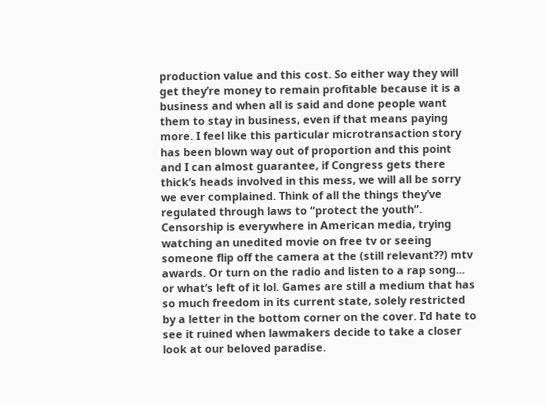production value and this cost. So either way they will get they’re money to remain profitable because it is a business and when all is said and done people want them to stay in business, even if that means paying more. I feel like this particular microtransaction story has been blown way out of proportion and this point and I can almost guarantee, if Congress gets there thick’s heads involved in this mess, we will all be sorry we ever complained. Think of all the things they’ve regulated through laws to “protect the youth”. Censorship is everywhere in American media, trying watching an unedited movie on free tv or seeing someone flip off the camera at the (still relevant??) mtv awards. Or turn on the radio and listen to a rap song... or what’s left of it lol. Games are still a medium that has so much freedom in its current state, solely restricted by a letter in the bottom corner on the cover. I’d hate to see it ruined when lawmakers decide to take a closer look at our beloved paradise.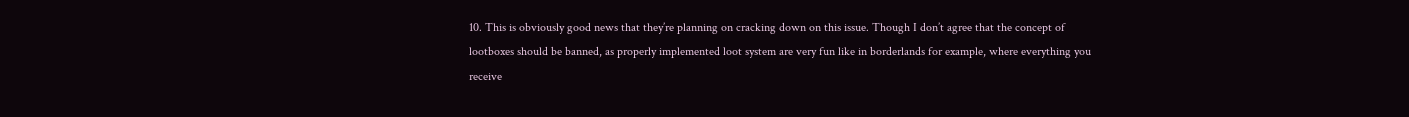10. This is obviously good news that they’re planning on cracking down on this issue. Though I don’t agree that the concept of lootboxes should be banned, as properly implemented loot system are very fun like in borderlands for example, where everything you receive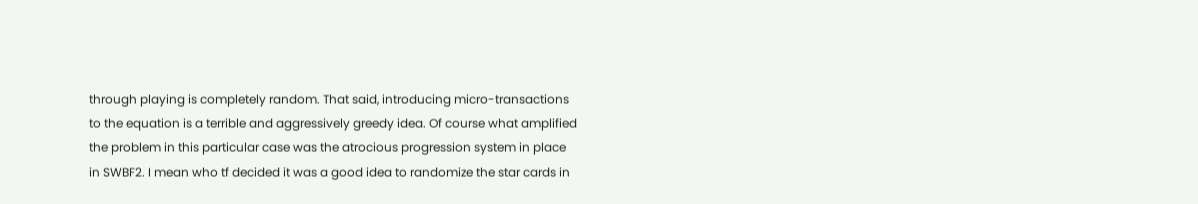through playing is completely random. That said, introducing micro-transactions to the equation is a terrible and aggressively greedy idea. Of course what amplified the problem in this particular case was the atrocious progression system in place in SWBF2. I mean who tf decided it was a good idea to randomize the star cards in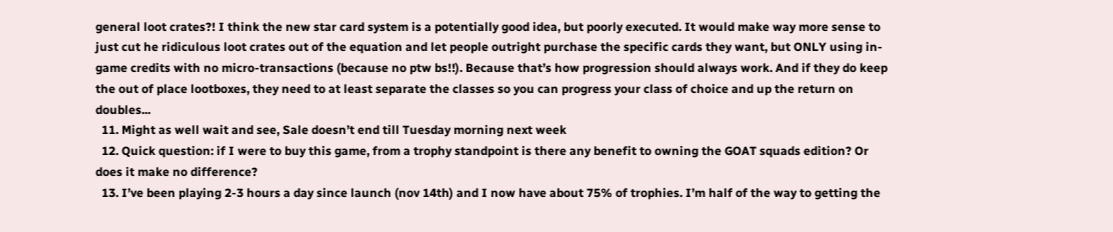general loot crates?! I think the new star card system is a potentially good idea, but poorly executed. It would make way more sense to just cut he ridiculous loot crates out of the equation and let people outright purchase the specific cards they want, but ONLY using in-game credits with no micro-transactions (because no ptw bs!!). Because that’s how progression should always work. And if they do keep the out of place lootboxes, they need to at least separate the classes so you can progress your class of choice and up the return on doubles...
  11. Might as well wait and see, Sale doesn’t end till Tuesday morning next week
  12. Quick question: if I were to buy this game, from a trophy standpoint is there any benefit to owning the GOAT squads edition? Or does it make no difference?
  13. I’ve been playing 2-3 hours a day since launch (nov 14th) and I now have about 75% of trophies. I’m half of the way to getting the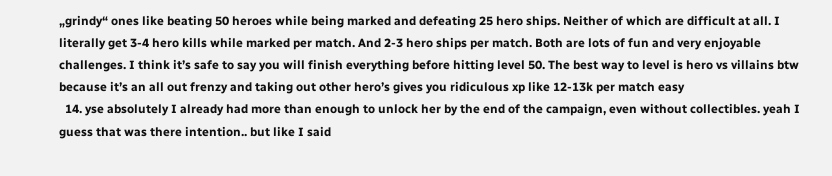„grindy“ ones like beating 50 heroes while being marked and defeating 25 hero ships. Neither of which are difficult at all. I literally get 3-4 hero kills while marked per match. And 2-3 hero ships per match. Both are lots of fun and very enjoyable challenges. I think it’s safe to say you will finish everything before hitting level 50. The best way to level is hero vs villains btw because it’s an all out frenzy and taking out other hero’s gives you ridiculous xp like 12-13k per match easy
  14. yse absolutely I already had more than enough to unlock her by the end of the campaign, even without collectibles. yeah I guess that was there intention.. but like I said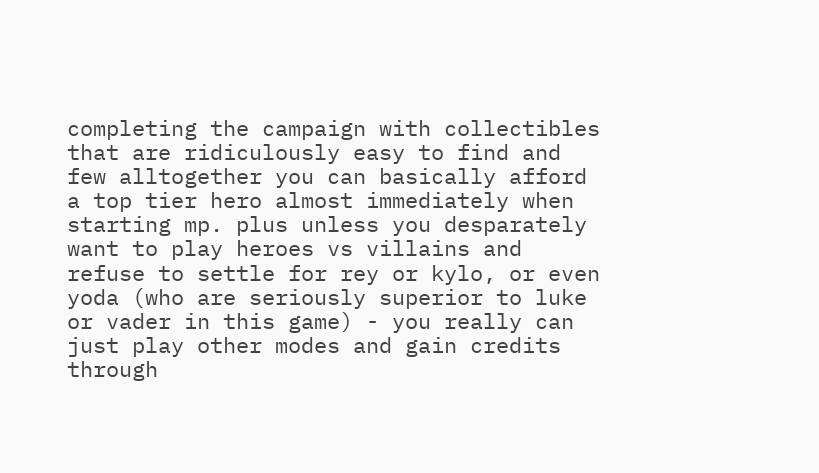completing the campaign with collectibles that are ridiculously easy to find and few alltogether you can basically afford a top tier hero almost immediately when starting mp. plus unless you desparately want to play heroes vs villains and refuse to settle for rey or kylo, or even yoda (who are seriously superior to luke or vader in this game) - you really can just play other modes and gain credits through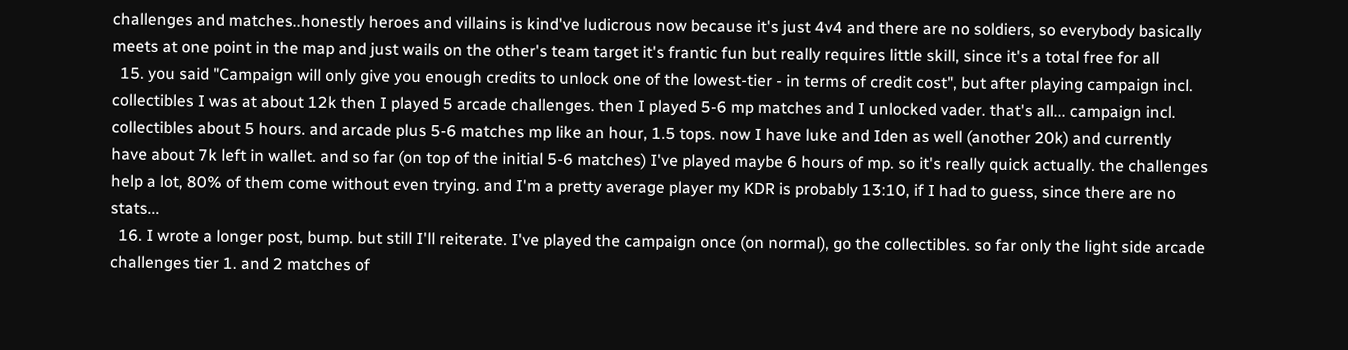challenges and matches..honestly heroes and villains is kind've ludicrous now because it's just 4v4 and there are no soldiers, so everybody basically meets at one point in the map and just wails on the other's team target it's frantic fun but really requires little skill, since it's a total free for all
  15. you said "Campaign will only give you enough credits to unlock one of the lowest-tier - in terms of credit cost", but after playing campaign incl. collectibles I was at about 12k then I played 5 arcade challenges. then I played 5-6 mp matches and I unlocked vader. that's all... campaign incl. collectibles about 5 hours. and arcade plus 5-6 matches mp like an hour, 1.5 tops. now I have luke and Iden as well (another 20k) and currently have about 7k left in wallet. and so far (on top of the initial 5-6 matches) I've played maybe 6 hours of mp. so it's really quick actually. the challenges help a lot, 80% of them come without even trying. and I'm a pretty average player my KDR is probably 13:10, if I had to guess, since there are no stats...
  16. I wrote a longer post, bump. but still I'll reiterate. I've played the campaign once (on normal), go the collectibles. so far only the light side arcade challenges tier 1. and 2 matches of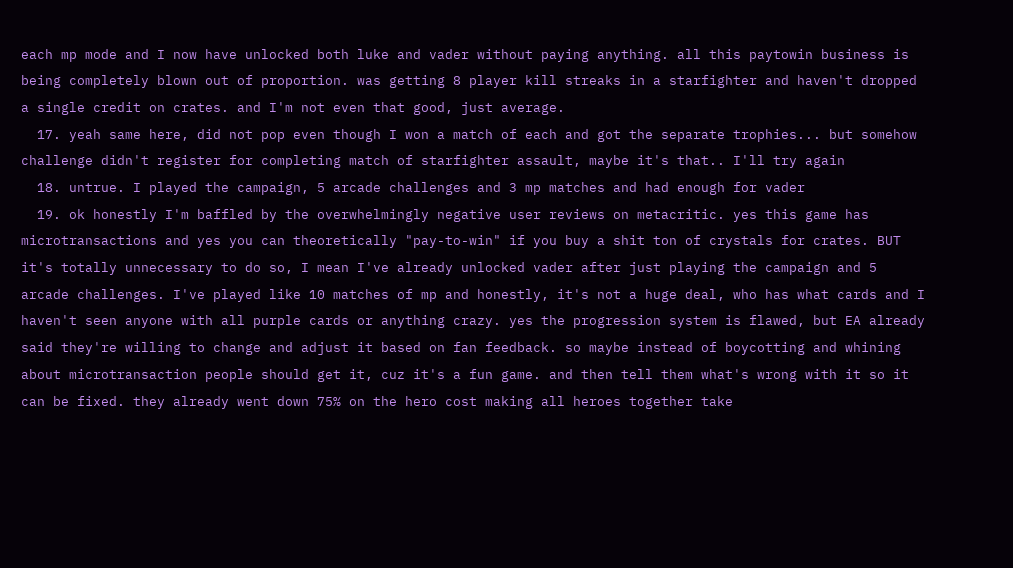each mp mode and I now have unlocked both luke and vader without paying anything. all this paytowin business is being completely blown out of proportion. was getting 8 player kill streaks in a starfighter and haven't dropped a single credit on crates. and I'm not even that good, just average.
  17. yeah same here, did not pop even though I won a match of each and got the separate trophies... but somehow challenge didn't register for completing match of starfighter assault, maybe it's that.. I'll try again
  18. untrue. I played the campaign, 5 arcade challenges and 3 mp matches and had enough for vader
  19. ok honestly I'm baffled by the overwhelmingly negative user reviews on metacritic. yes this game has microtransactions and yes you can theoretically "pay-to-win" if you buy a shit ton of crystals for crates. BUT it's totally unnecessary to do so, I mean I've already unlocked vader after just playing the campaign and 5 arcade challenges. I've played like 10 matches of mp and honestly, it's not a huge deal, who has what cards and I haven't seen anyone with all purple cards or anything crazy. yes the progression system is flawed, but EA already said they're willing to change and adjust it based on fan feedback. so maybe instead of boycotting and whining about microtransaction people should get it, cuz it's a fun game. and then tell them what's wrong with it so it can be fixed. they already went down 75% on the hero cost making all heroes together take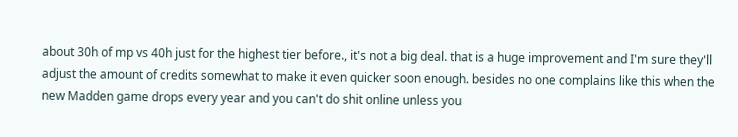about 30h of mp vs 40h just for the highest tier before., it's not a big deal. that is a huge improvement and I'm sure they'll adjust the amount of credits somewhat to make it even quicker soon enough. besides no one complains like this when the new Madden game drops every year and you can't do shit online unless you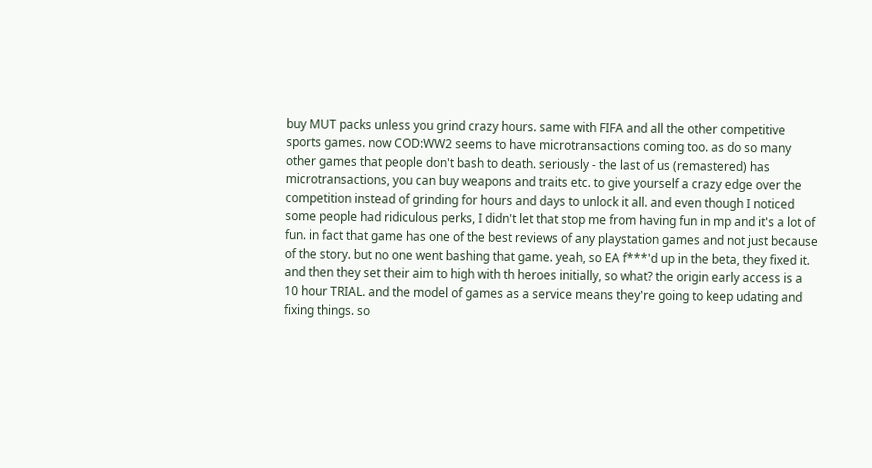buy MUT packs unless you grind crazy hours. same with FIFA and all the other competitive sports games. now COD:WW2 seems to have microtransactions coming too. as do so many other games that people don't bash to death. seriously - the last of us (remastered) has microtransactions, you can buy weapons and traits etc. to give yourself a crazy edge over the competition instead of grinding for hours and days to unlock it all. and even though I noticed some people had ridiculous perks, I didn't let that stop me from having fun in mp and it's a lot of fun. in fact that game has one of the best reviews of any playstation games and not just because of the story. but no one went bashing that game. yeah, so EA f***'d up in the beta, they fixed it. and then they set their aim to high with th heroes initially, so what? the origin early access is a 10 hour TRIAL. and the model of games as a service means they're going to keep udating and fixing things. so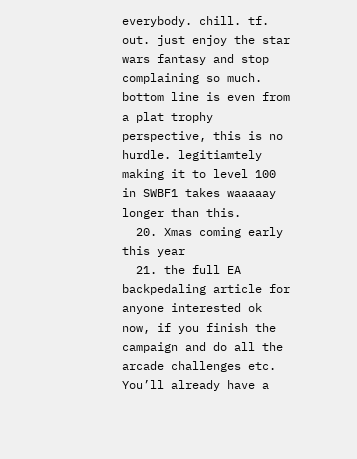everybody. chill. tf. out. just enjoy the star wars fantasy and stop complaining so much. bottom line is even from a plat trophy perspective, this is no hurdle. legitiamtely making it to level 100 in SWBF1 takes waaaaay longer than this.
  20. Xmas coming early this year
  21. the full EA backpedaling article for anyone interested ok now, if you finish the campaign and do all the arcade challenges etc. You’ll already have a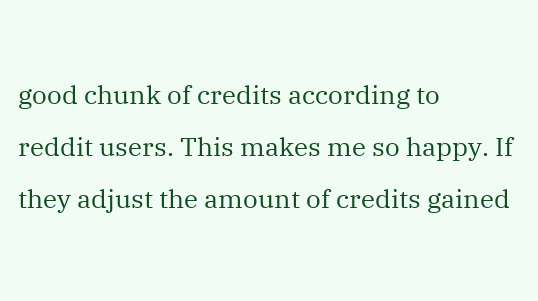good chunk of credits according to reddit users. This makes me so happy. If they adjust the amount of credits gained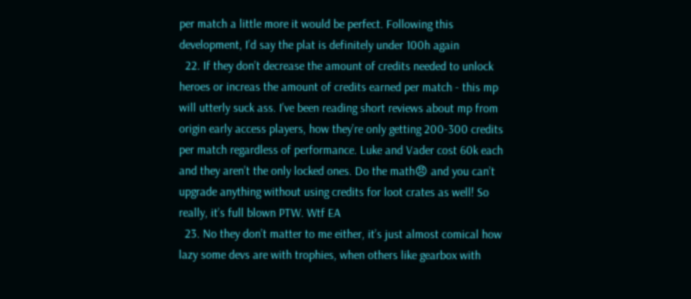per match a little more it would be perfect. Following this development, I’d say the plat is definitely under 100h again
  22. If they don’t decrease the amount of credits needed to unlock heroes or increas the amount of credits earned per match - this mp will utterly suck ass. I’ve been reading short reviews about mp from origin early access players, how they’re only getting 200-300 credits per match regardless of performance. Luke and Vader cost 60k each and they aren’t the only locked ones. Do the math😠 and you can’t upgrade anything without using credits for loot crates as well! So really, it’s full blown PTW. Wtf EA
  23. No they don’t matter to me either, it’s just almost comical how lazy some devs are with trophies, when others like gearbox with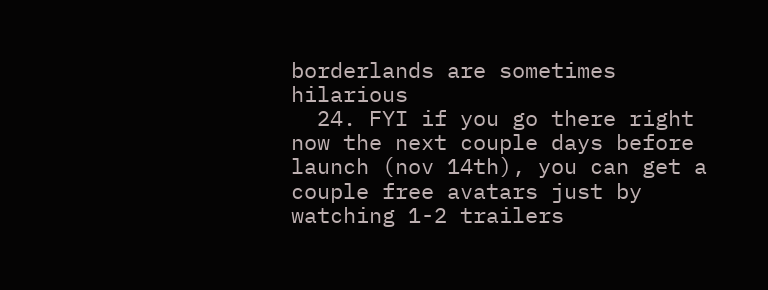borderlands are sometimes hilarious
  24. FYI if you go there right now the next couple days before launch (nov 14th), you can get a couple free avatars just by watching 1-2 trailers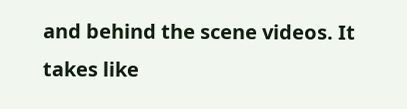and behind the scene videos. It takes like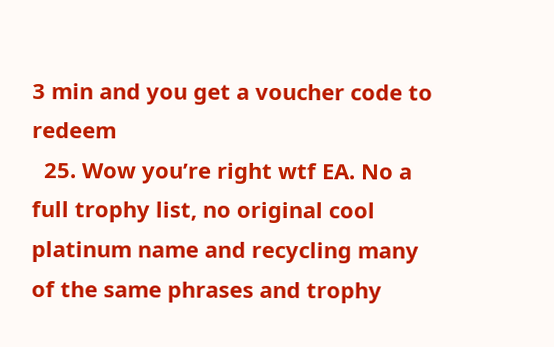3 min and you get a voucher code to redeem
  25. Wow you’re right wtf EA. No a full trophy list, no original cool platinum name and recycling many of the same phrases and trophy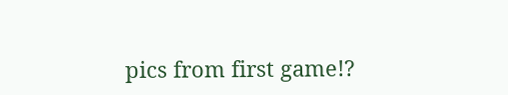pics from first game!?